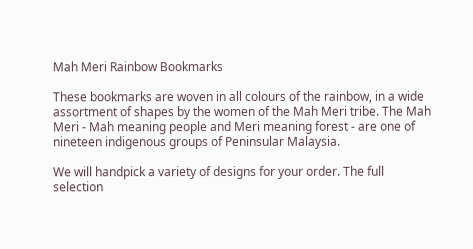Mah Meri Rainbow Bookmarks

These bookmarks are woven in all colours of the rainbow, in a wide assortment of shapes by the women of the Mah Meri tribe. The Mah Meri - Mah meaning people and Meri meaning forest - are one of nineteen indigenous groups of Peninsular Malaysia.

We will handpick a variety of designs for your order. The full selection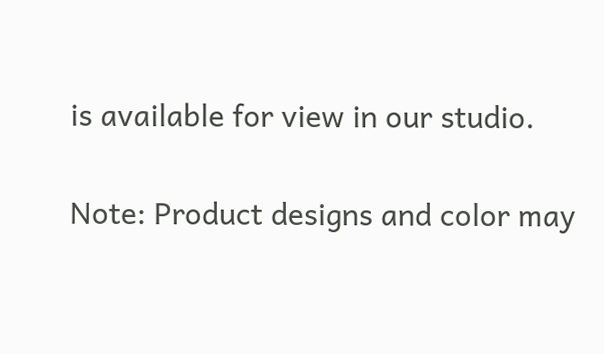is available for view in our studio.

Note: Product designs and color may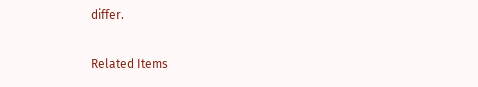differ.

Related Items